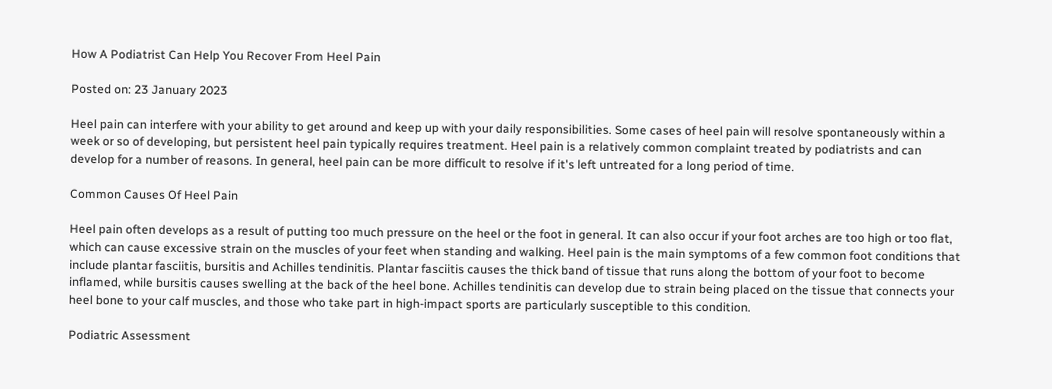How A Podiatrist Can Help You Recover From Heel Pain

Posted on: 23 January 2023

Heel pain can interfere with your ability to get around and keep up with your daily responsibilities. Some cases of heel pain will resolve spontaneously within a week or so of developing, but persistent heel pain typically requires treatment. Heel pain is a relatively common complaint treated by podiatrists and can develop for a number of reasons. In general, heel pain can be more difficult to resolve if it's left untreated for a long period of time.

Common Causes Of Heel Pain

Heel pain often develops as a result of putting too much pressure on the heel or the foot in general. It can also occur if your foot arches are too high or too flat, which can cause excessive strain on the muscles of your feet when standing and walking. Heel pain is the main symptoms of a few common foot conditions that include plantar fasciitis, bursitis and Achilles tendinitis. Plantar fasciitis causes the thick band of tissue that runs along the bottom of your foot to become inflamed, while bursitis causes swelling at the back of the heel bone. Achilles tendinitis can develop due to strain being placed on the tissue that connects your heel bone to your calf muscles, and those who take part in high-impact sports are particularly susceptible to this condition.

Podiatric Assessment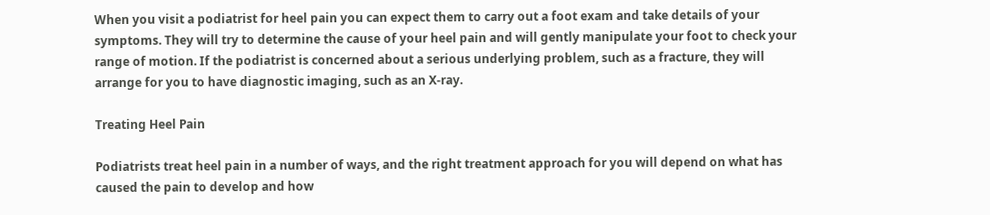When you visit a podiatrist for heel pain you can expect them to carry out a foot exam and take details of your symptoms. They will try to determine the cause of your heel pain and will gently manipulate your foot to check your range of motion. If the podiatrist is concerned about a serious underlying problem, such as a fracture, they will arrange for you to have diagnostic imaging, such as an X-ray.

Treating Heel Pain

Podiatrists treat heel pain in a number of ways, and the right treatment approach for you will depend on what has caused the pain to develop and how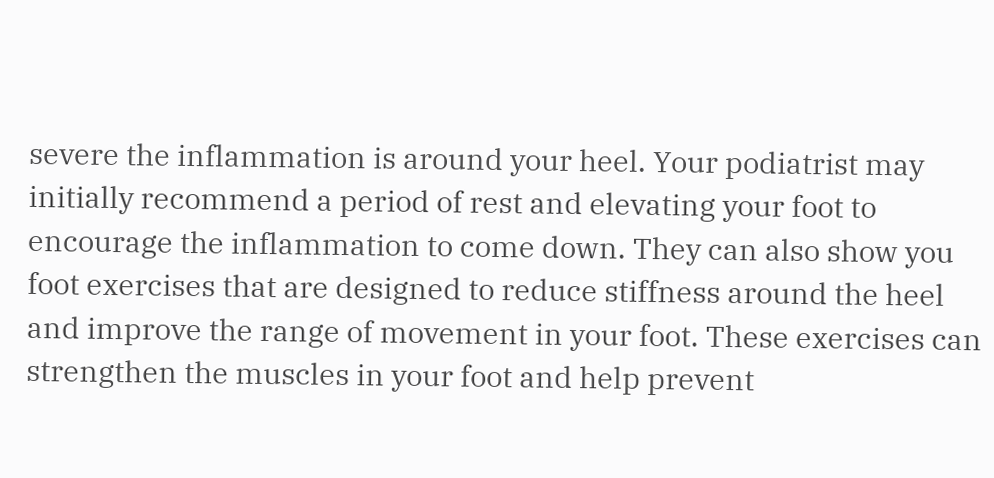severe the inflammation is around your heel. Your podiatrist may initially recommend a period of rest and elevating your foot to encourage the inflammation to come down. They can also show you foot exercises that are designed to reduce stiffness around the heel and improve the range of movement in your foot. These exercises can strengthen the muscles in your foot and help prevent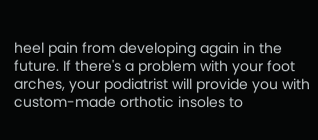heel pain from developing again in the future. If there's a problem with your foot arches, your podiatrist will provide you with custom-made orthotic insoles to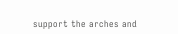support the arches and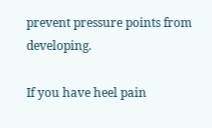prevent pressure points from developing.

If you have heel pain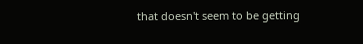that doesn't seem to be getting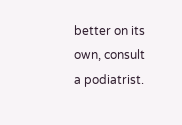better on its own, consult a podiatrist.